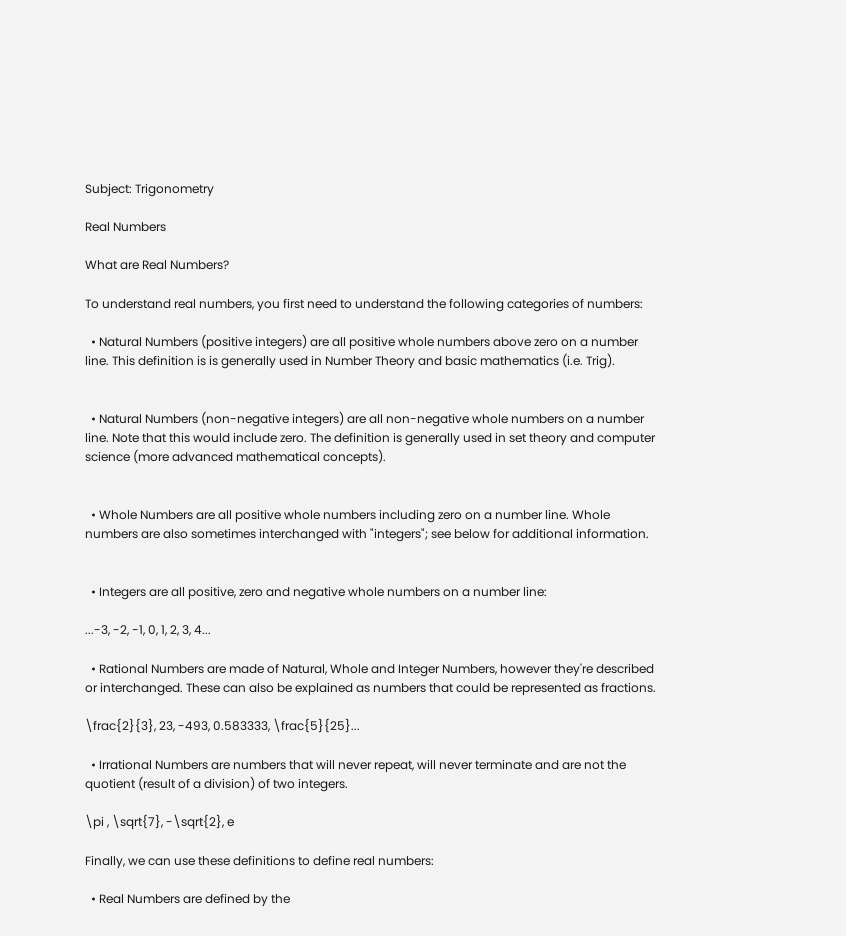Subject: Trigonometry

Real Numbers

What are Real Numbers?

To understand real numbers, you first need to understand the following categories of numbers:

  • Natural Numbers (positive integers) are all positive whole numbers above zero on a number line. This definition is is generally used in Number Theory and basic mathematics (i.e. Trig).


  • Natural Numbers (non-negative integers) are all non-negative whole numbers on a number line. Note that this would include zero. The definition is generally used in set theory and computer science (more advanced mathematical concepts).


  • Whole Numbers are all positive whole numbers including zero on a number line. Whole numbers are also sometimes interchanged with "integers"; see below for additional information.


  • Integers are all positive, zero and negative whole numbers on a number line:

...-3, -2, -1, 0, 1, 2, 3, 4...

  • Rational Numbers are made of Natural, Whole and Integer Numbers, however they're described or interchanged. These can also be explained as numbers that could be represented as fractions.

\frac{2}{3}, 23, -493, 0.583333, \frac{5}{25}...

  • Irrational Numbers are numbers that will never repeat, will never terminate and are not the quotient (result of a division) of two integers.

\pi , \sqrt{7}, -\sqrt{2}, e

Finally, we can use these definitions to define real numbers:

  • Real Numbers are defined by the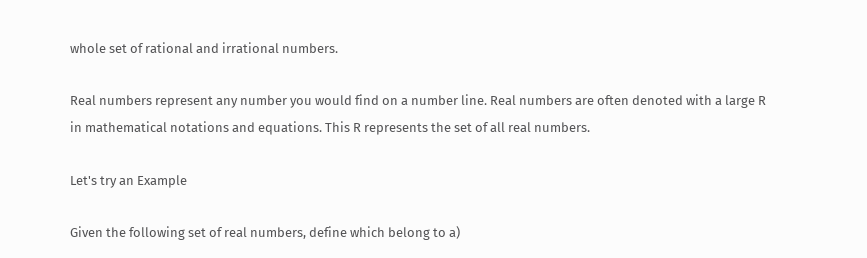whole set of rational and irrational numbers.

Real numbers represent any number you would find on a number line. Real numbers are often denoted with a large R in mathematical notations and equations. This R represents the set of all real numbers.

Let's try an Example

Given the following set of real numbers, define which belong to a)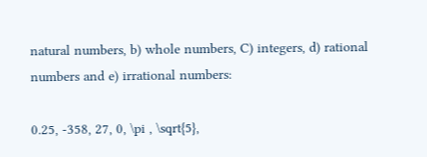natural numbers, b) whole numbers, C) integers, d) rational numbers and e) irrational numbers:

0.25, -358, 27, 0, \pi , \sqrt{5},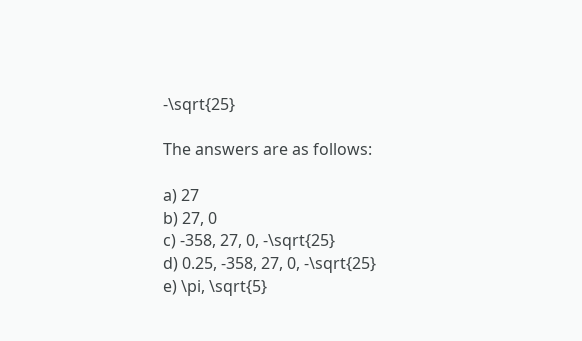-\sqrt{25}

The answers are as follows:

a) 27
b) 27, 0
c) -358, 27, 0, -\sqrt{25}
d) 0.25, -358, 27, 0, -\sqrt{25}
e) \pi, \sqrt{5}